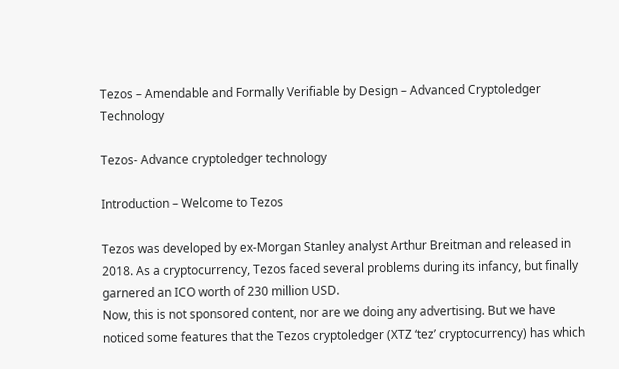Tezos – Amendable and Formally Verifiable by Design – Advanced Cryptoledger Technology

Tezos- Advance cryptoledger technology

Introduction – Welcome to Tezos

Tezos was developed by ex-Morgan Stanley analyst Arthur Breitman and released in 2018. As a cryptocurrency, Tezos faced several problems during its infancy, but finally garnered an ICO worth of 230 million USD.
Now, this is not sponsored content, nor are we doing any advertising. But we have noticed some features that the Tezos cryptoledger (XTZ ‘tez’ cryptocurrency) has which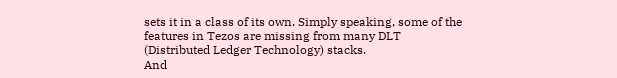sets it in a class of its own. Simply speaking, some of the features in Tezos are missing from many DLT (Distributed Ledger Technology) stacks.
And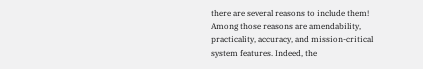there are several reasons to include them! Among those reasons are amendability, practicality, accuracy, and mission-critical system features. Indeed, the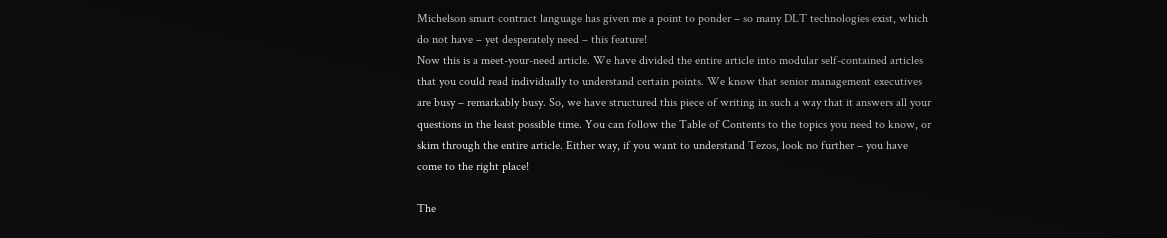Michelson smart contract language has given me a point to ponder – so many DLT technologies exist, which do not have – yet desperately need – this feature!
Now this is a meet-your-need article. We have divided the entire article into modular self-contained articles that you could read individually to understand certain points. We know that senior management executives are busy – remarkably busy. So, we have structured this piece of writing in such a way that it answers all your questions in the least possible time. You can follow the Table of Contents to the topics you need to know, or skim through the entire article. Either way, if you want to understand Tezos, look no further – you have come to the right place!

The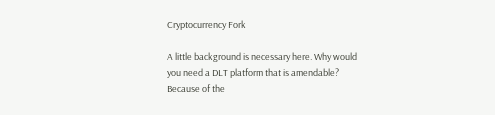Cryptocurrency Fork

A little background is necessary here. Why would you need a DLT platform that is amendable? Because of the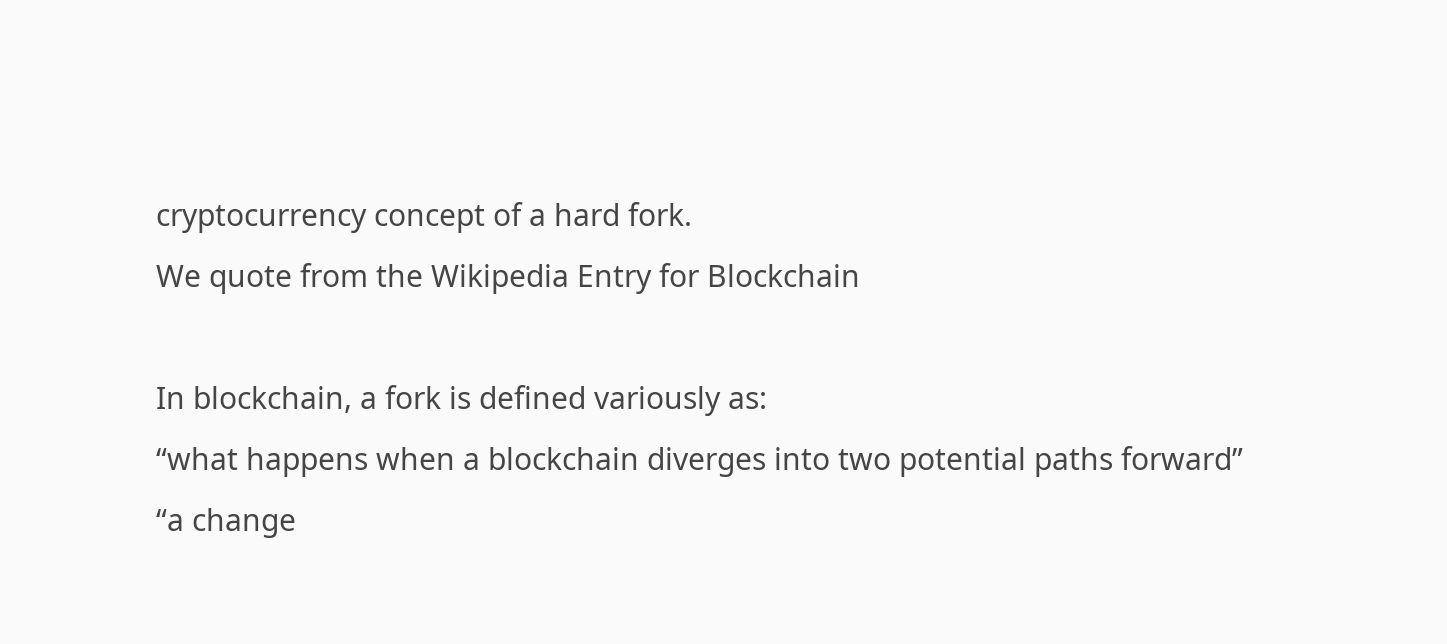cryptocurrency concept of a hard fork.
We quote from the Wikipedia Entry for Blockchain

In blockchain, a fork is defined variously as:
“what happens when a blockchain diverges into two potential paths forward”
“a change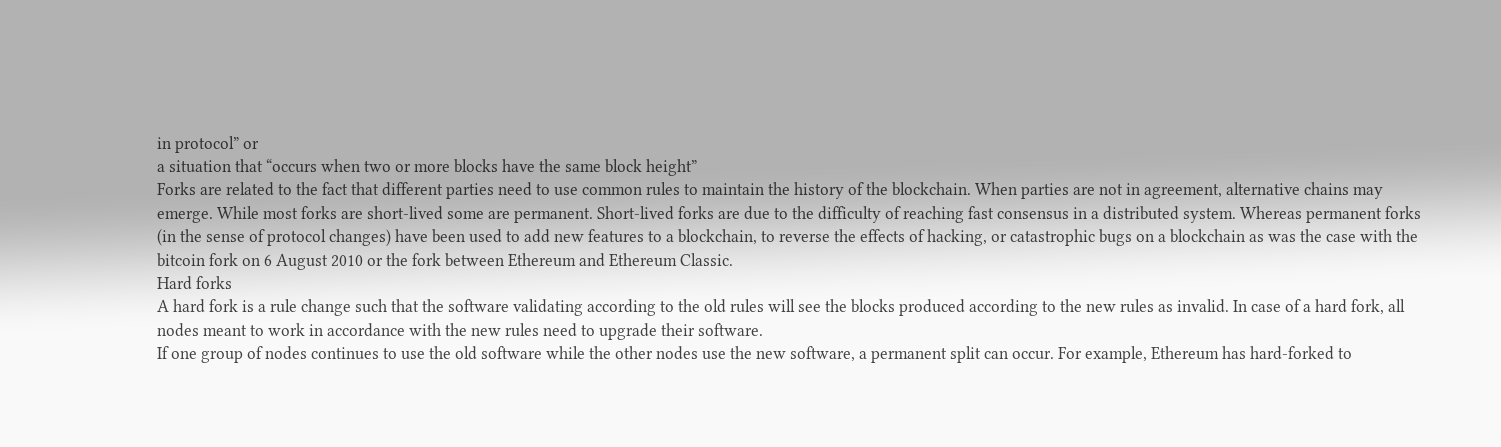in protocol” or
a situation that “occurs when two or more blocks have the same block height”
Forks are related to the fact that different parties need to use common rules to maintain the history of the blockchain. When parties are not in agreement, alternative chains may emerge. While most forks are short-lived some are permanent. Short-lived forks are due to the difficulty of reaching fast consensus in a distributed system. Whereas permanent forks (in the sense of protocol changes) have been used to add new features to a blockchain, to reverse the effects of hacking, or catastrophic bugs on a blockchain as was the case with the bitcoin fork on 6 August 2010 or the fork between Ethereum and Ethereum Classic.
Hard forks
A hard fork is a rule change such that the software validating according to the old rules will see the blocks produced according to the new rules as invalid. In case of a hard fork, all nodes meant to work in accordance with the new rules need to upgrade their software.
If one group of nodes continues to use the old software while the other nodes use the new software, a permanent split can occur. For example, Ethereum has hard-forked to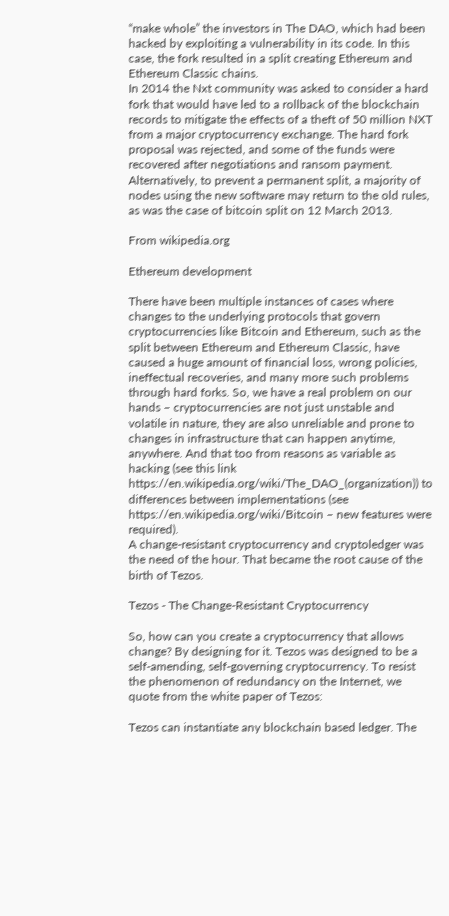“make whole” the investors in The DAO, which had been hacked by exploiting a vulnerability in its code. In this case, the fork resulted in a split creating Ethereum and Ethereum Classic chains.
In 2014 the Nxt community was asked to consider a hard fork that would have led to a rollback of the blockchain records to mitigate the effects of a theft of 50 million NXT from a major cryptocurrency exchange. The hard fork proposal was rejected, and some of the funds were recovered after negotiations and ransom payment.
Alternatively, to prevent a permanent split, a majority of nodes using the new software may return to the old rules, as was the case of bitcoin split on 12 March 2013.

From wikipedia.org

Ethereum development

There have been multiple instances of cases where changes to the underlying protocols that govern cryptocurrencies like Bitcoin and Ethereum, such as the split between Ethereum and Ethereum Classic, have caused a huge amount of financial loss, wrong policies, ineffectual recoveries, and many more such problems through hard forks. So, we have a real problem on our hands – cryptocurrencies are not just unstable and volatile in nature, they are also unreliable and prone to changes in infrastructure that can happen anytime, anywhere. And that too from reasons as variable as hacking (see this link https://en.wikipedia.org/wiki/The_DAO_(organization)) to differences between implementations (see https://en.wikipedia.org/wiki/Bitcoin – new features were required).
A change-resistant cryptocurrency and cryptoledger was the need of the hour. That became the root cause of the birth of Tezos.

Tezos - The Change-Resistant Cryptocurrency

So, how can you create a cryptocurrency that allows change? By designing for it. Tezos was designed to be a self-amending, self-governing cryptocurrency. To resist the phenomenon of redundancy on the Internet, we quote from the white paper of Tezos:

Tezos can instantiate any blockchain based ledger. The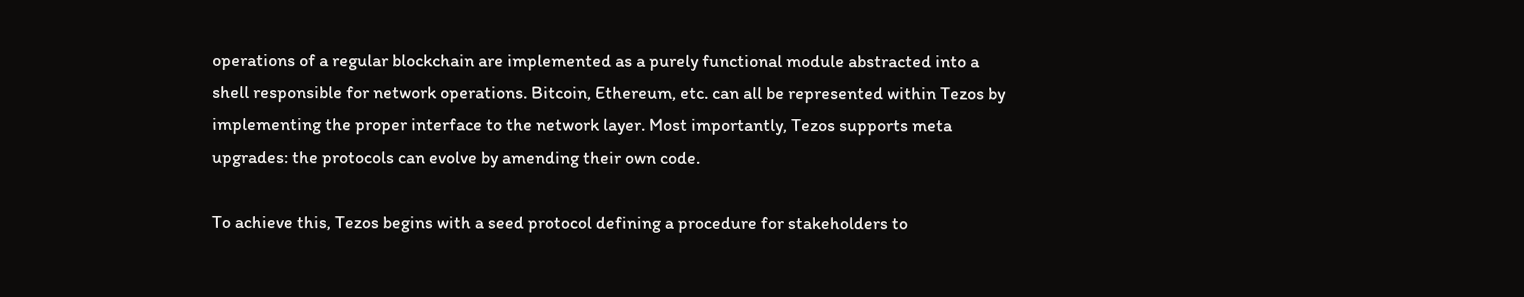operations of a regular blockchain are implemented as a purely functional module abstracted into a shell responsible for network operations. Bitcoin, Ethereum, etc. can all be represented within Tezos by implementing the proper interface to the network layer. Most importantly, Tezos supports meta upgrades: the protocols can evolve by amending their own code.

To achieve this, Tezos begins with a seed protocol defining a procedure for stakeholders to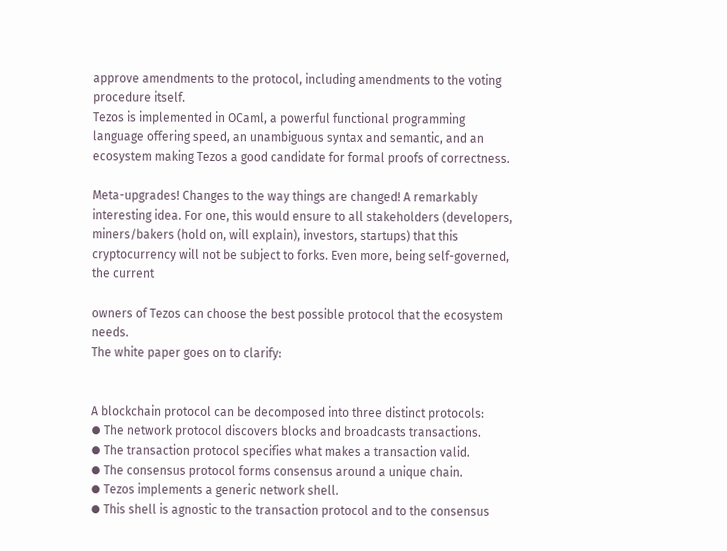approve amendments to the protocol, including amendments to the voting procedure itself.
Tezos is implemented in OCaml, a powerful functional programming language offering speed, an unambiguous syntax and semantic, and an ecosystem making Tezos a good candidate for formal proofs of correctness.

Meta-upgrades! Changes to the way things are changed! A remarkably interesting idea. For one, this would ensure to all stakeholders (developers, miners/bakers (hold on, will explain), investors, startups) that this cryptocurrency will not be subject to forks. Even more, being self-governed, the current

owners of Tezos can choose the best possible protocol that the ecosystem needs.
The white paper goes on to clarify:


A blockchain protocol can be decomposed into three distinct protocols:
⦁ The network protocol discovers blocks and broadcasts transactions.
⦁ The transaction protocol specifies what makes a transaction valid.
⦁ The consensus protocol forms consensus around a unique chain.
⦁ Tezos implements a generic network shell.
⦁ This shell is agnostic to the transaction protocol and to the consensus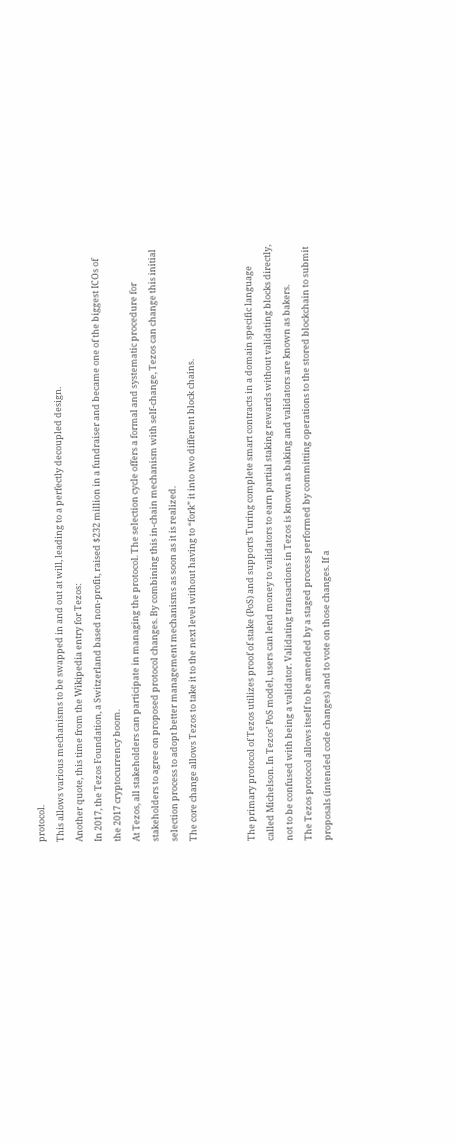protocol.
This allows various mechanisms to be swapped in and out at will, leading to a perfectly decoupled design.
Another quote, this time from the Wikipedia entry for Tezos:
In 2017, the Tezos Foundation, a Switzerland based non-profit, raised $232 million in a fundraiser and became one of the biggest ICOs of the 2017 cryptocurrency boom.
At Tezos, all stakeholders can participate in managing the protocol. The selection cycle offers a formal and systematic procedure for stakeholders to agree on proposed protocol changes. By combining this in-chain mechanism with self-change, Tezos can change this initial selection process to adopt better management mechanisms as soon as it is realized.
The core change allows Tezos to take it to the next level without having to “fork” it into two different block chains.


The primary protocol of Tezos utilizes proof of stake (PoS) and supports Turing complete smart contracts in a domain specific language called Michelson. In Tezos’ PoS model, users can lend money to validators to earn partial staking rewards without validating blocks directly, not to be confused with being a validator. Validating transactions in Tezos is known as baking and validators are known as bakers.
The Tezos protocol allows itself to be amended by a staged process performed by committing operations to the stored blockchain to submit proposals (intended code changes) and to vote on those changes. If a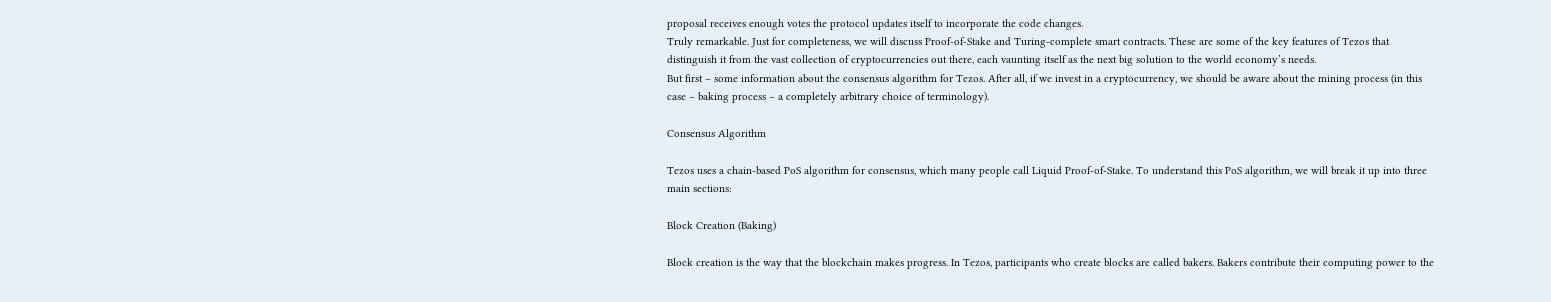proposal receives enough votes the protocol updates itself to incorporate the code changes.
Truly remarkable. Just for completeness, we will discuss Proof-of-Stake and Turing-complete smart contracts. These are some of the key features of Tezos that distinguish it from the vast collection of cryptocurrencies out there, each vaunting itself as the next big solution to the world economy’s needs.
But first – some information about the consensus algorithm for Tezos. After all, if we invest in a cryptocurrency, we should be aware about the mining process (in this case – baking process – a completely arbitrary choice of terminology).

Consensus Algorithm

Tezos uses a chain-based PoS algorithm for consensus, which many people call Liquid Proof-of-Stake. To understand this PoS algorithm, we will break it up into three main sections:

Block Creation (Baking)

Block creation is the way that the blockchain makes progress. In Tezos, participants who create blocks are called bakers. Bakers contribute their computing power to the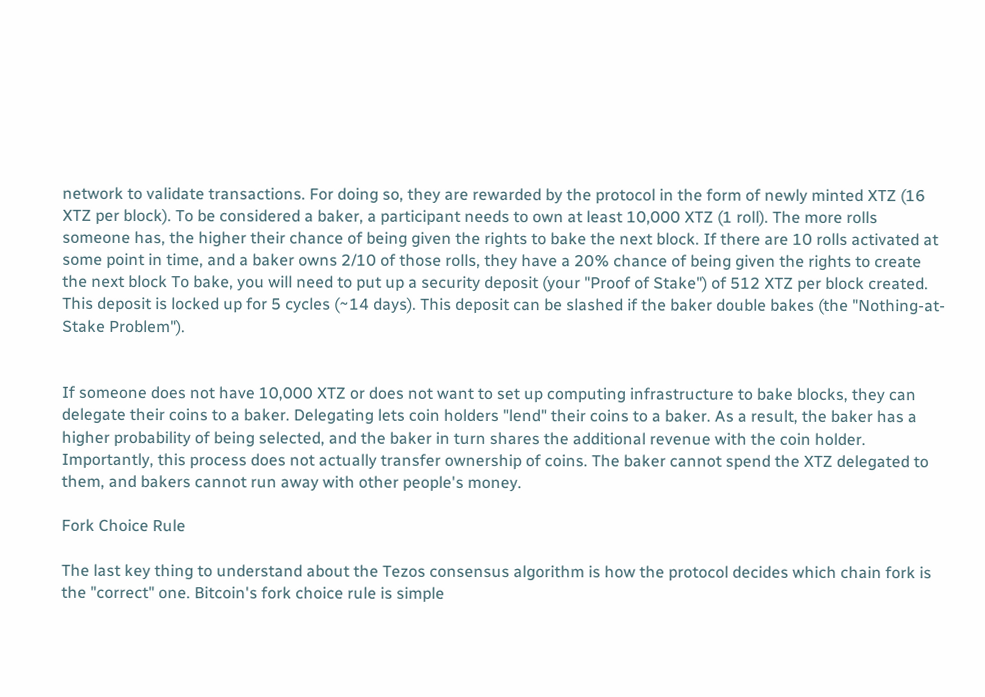network to validate transactions. For doing so, they are rewarded by the protocol in the form of newly minted XTZ (16 XTZ per block). To be considered a baker, a participant needs to own at least 10,000 XTZ (1 roll). The more rolls someone has, the higher their chance of being given the rights to bake the next block. If there are 10 rolls activated at some point in time, and a baker owns 2/10 of those rolls, they have a 20% chance of being given the rights to create the next block To bake, you will need to put up a security deposit (your "Proof of Stake") of 512 XTZ per block created. This deposit is locked up for 5 cycles (~14 days). This deposit can be slashed if the baker double bakes (the "Nothing-at-Stake Problem").


If someone does not have 10,000 XTZ or does not want to set up computing infrastructure to bake blocks, they can delegate their coins to a baker. Delegating lets coin holders "lend" their coins to a baker. As a result, the baker has a higher probability of being selected, and the baker in turn shares the additional revenue with the coin holder. Importantly, this process does not actually transfer ownership of coins. The baker cannot spend the XTZ delegated to them, and bakers cannot run away with other people's money.

Fork Choice Rule

The last key thing to understand about the Tezos consensus algorithm is how the protocol decides which chain fork is the "correct" one. Bitcoin's fork choice rule is simple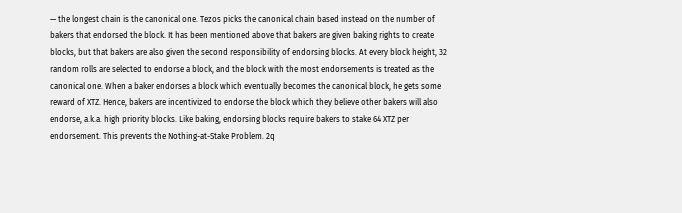— the longest chain is the canonical one. Tezos picks the canonical chain based instead on the number of bakers that endorsed the block. It has been mentioned above that bakers are given baking rights to create blocks, but that bakers are also given the second responsibility of endorsing blocks. At every block height, 32 random rolls are selected to endorse a block, and the block with the most endorsements is treated as the canonical one. When a baker endorses a block which eventually becomes the canonical block, he gets some reward of XTZ. Hence, bakers are incentivized to endorse the block which they believe other bakers will also endorse, a.k.a. high priority blocks. Like baking, endorsing blocks require bakers to stake 64 XTZ per endorsement. This prevents the Nothing-at-Stake Problem. 2q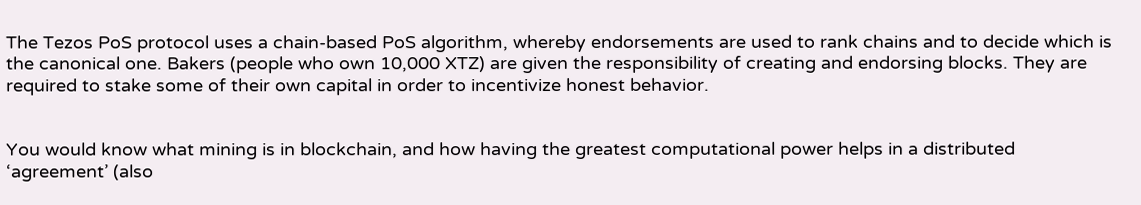The Tezos PoS protocol uses a chain-based PoS algorithm, whereby endorsements are used to rank chains and to decide which is the canonical one. Bakers (people who own 10,000 XTZ) are given the responsibility of creating and endorsing blocks. They are required to stake some of their own capital in order to incentivize honest behavior.


You would know what mining is in blockchain, and how having the greatest computational power helps in a distributed ‘agreement’ (also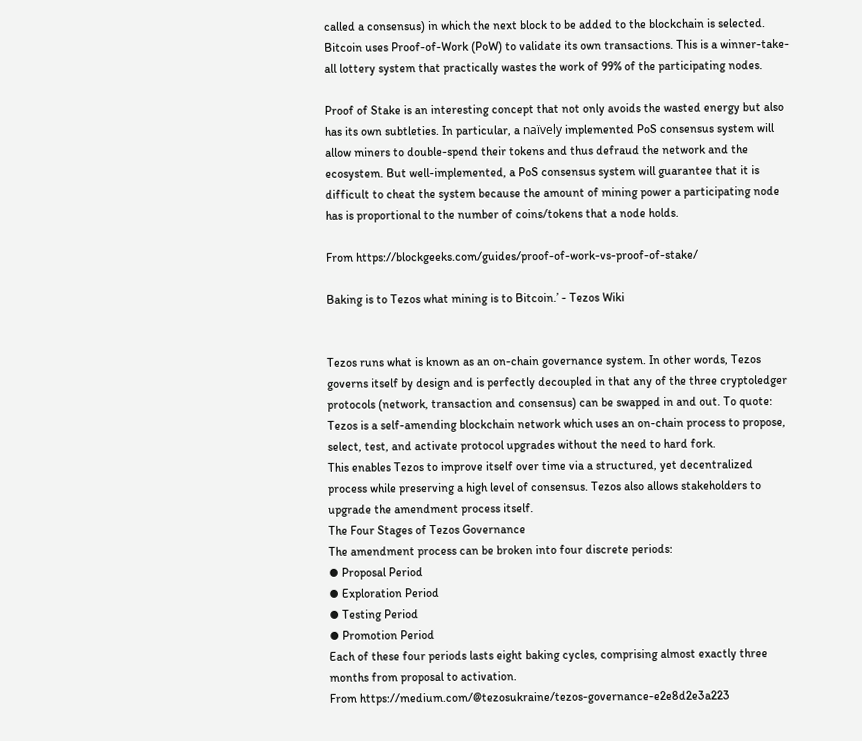called a consensus) in which the next block to be added to the blockchain is selected. Bitcoin uses Proof-of-Work (PoW) to validate its own transactions. This is a winner-take-all lottery system that practically wastes the work of 99% of the participating nodes.

Proof of Stake is an interesting concept that not only avoids the wasted energy but also has its own subtleties. In particular, a naïvely implemented PoS consensus system will allow miners to double-spend their tokens and thus defraud the network and the ecosystem. But well-implemented, a PoS consensus system will guarantee that it is difficult to cheat the system because the amount of mining power a participating node has is proportional to the number of coins/tokens that a node holds.

From https://blockgeeks.com/guides/proof-of-work-vs-proof-of-stake/

Baking is to Tezos what mining is to Bitcoin.’ - Tezos Wiki


Tezos runs what is known as an on-chain governance system. In other words, Tezos governs itself by design and is perfectly decoupled in that any of the three cryptoledger protocols (network, transaction and consensus) can be swapped in and out. To quote:
Tezos is a self-amending blockchain network which uses an on-chain process to propose, select, test, and activate protocol upgrades without the need to hard fork.
This enables Tezos to improve itself over time via a structured, yet decentralized process while preserving a high level of consensus. Tezos also allows stakeholders to upgrade the amendment process itself.
The Four Stages of Tezos Governance
The amendment process can be broken into four discrete periods:
⦁ Proposal Period
⦁ Exploration Period
⦁ Testing Period
⦁ Promotion Period
Each of these four periods lasts eight baking cycles, comprising almost exactly three months from proposal to activation.
From https://medium.com/@tezosukraine/tezos-governance-e2e8d2e3a223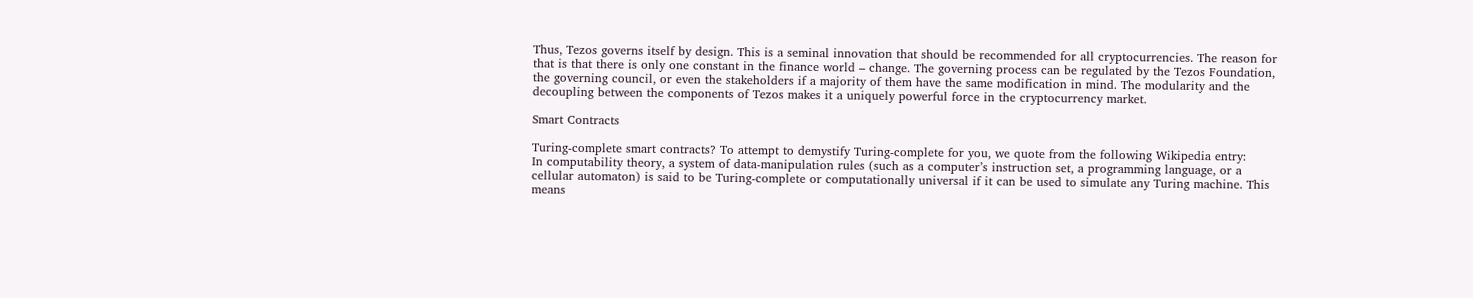Thus, Tezos governs itself by design. This is a seminal innovation that should be recommended for all cryptocurrencies. The reason for that is that there is only one constant in the finance world – change. The governing process can be regulated by the Tezos Foundation, the governing council, or even the stakeholders if a majority of them have the same modification in mind. The modularity and the decoupling between the components of Tezos makes it a uniquely powerful force in the cryptocurrency market.

Smart Contracts

Turing-complete smart contracts? To attempt to demystify Turing-complete for you, we quote from the following Wikipedia entry:
In computability theory, a system of data-manipulation rules (such as a computer’s instruction set, a programming language, or a cellular automaton) is said to be Turing-complete or computationally universal if it can be used to simulate any Turing machine. This means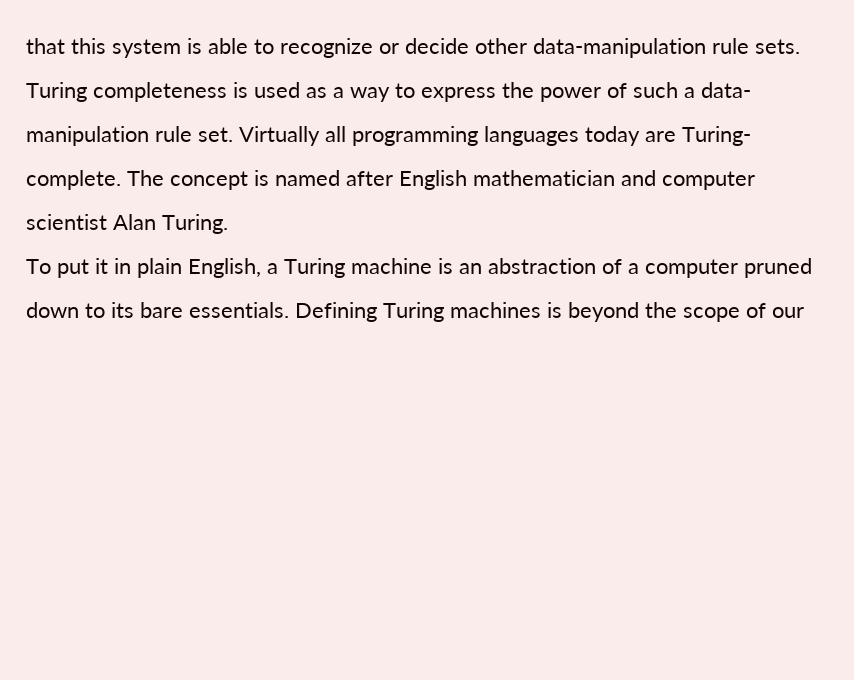that this system is able to recognize or decide other data-manipulation rule sets. Turing completeness is used as a way to express the power of such a data-manipulation rule set. Virtually all programming languages today are Turing-complete. The concept is named after English mathematician and computer scientist Alan Turing.
To put it in plain English, a Turing machine is an abstraction of a computer pruned down to its bare essentials. Defining Turing machines is beyond the scope of our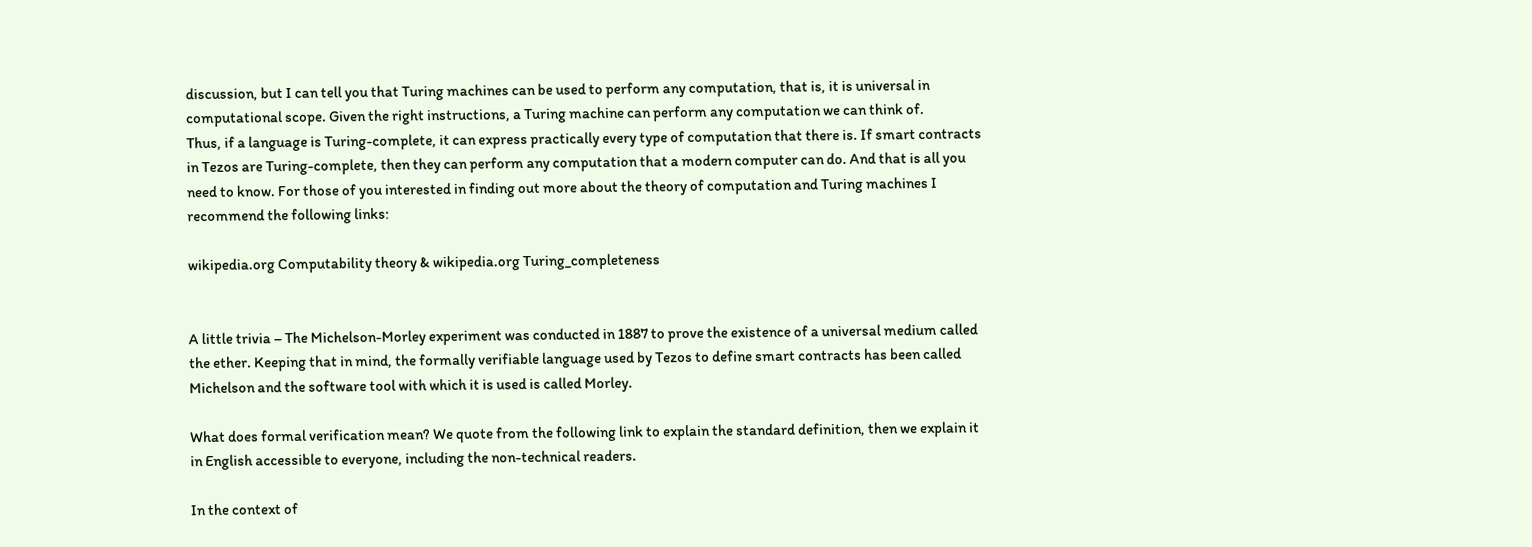discussion, but I can tell you that Turing machines can be used to perform any computation, that is, it is universal in computational scope. Given the right instructions, a Turing machine can perform any computation we can think of.
Thus, if a language is Turing-complete, it can express practically every type of computation that there is. If smart contracts in Tezos are Turing-complete, then they can perform any computation that a modern computer can do. And that is all you need to know. For those of you interested in finding out more about the theory of computation and Turing machines I recommend the following links:

wikipedia.org Computability theory & wikipedia.org Turing_completeness


A little trivia – The Michelson-Morley experiment was conducted in 1887 to prove the existence of a universal medium called the ether. Keeping that in mind, the formally verifiable language used by Tezos to define smart contracts has been called Michelson and the software tool with which it is used is called Morley.

What does formal verification mean? We quote from the following link to explain the standard definition, then we explain it in English accessible to everyone, including the non-technical readers.

In the context of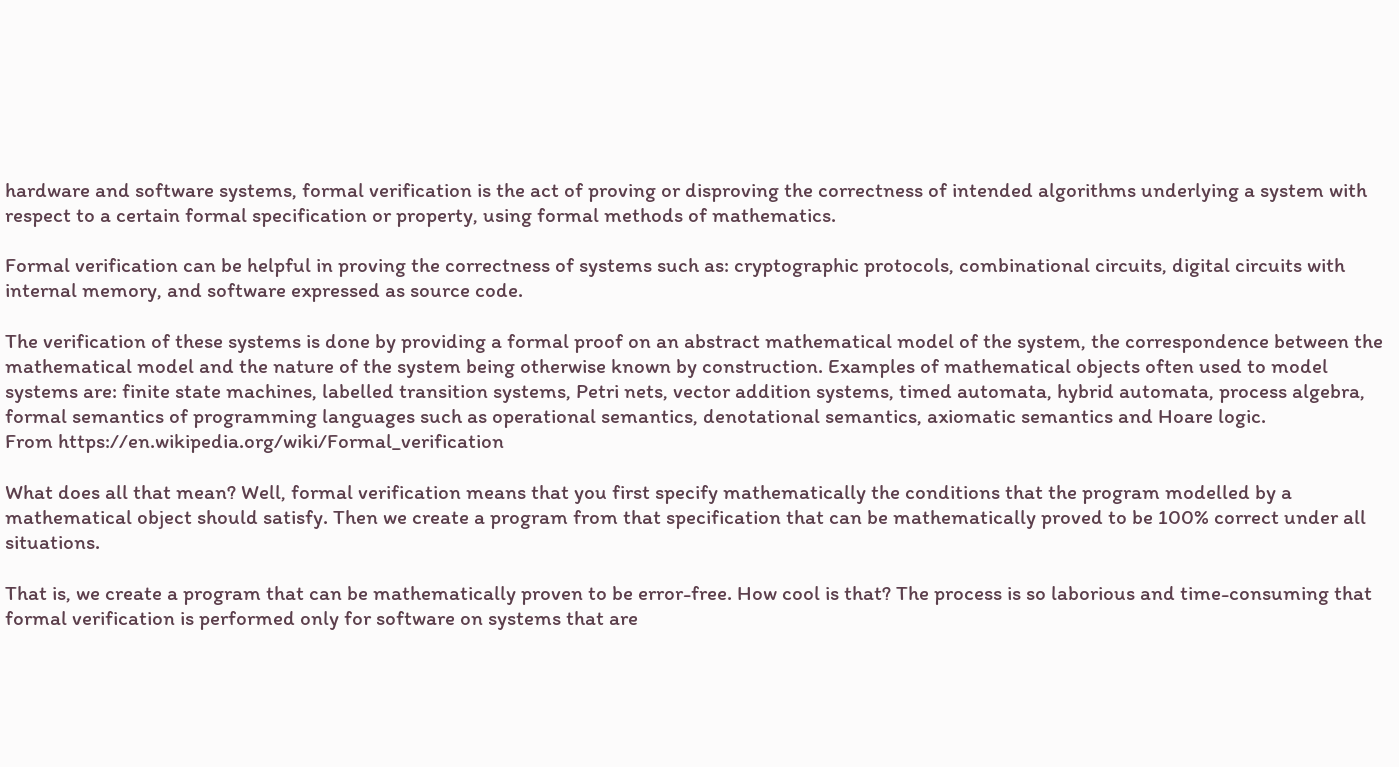hardware and software systems, formal verification is the act of proving or disproving the correctness of intended algorithms underlying a system with respect to a certain formal specification or property, using formal methods of mathematics.

Formal verification can be helpful in proving the correctness of systems such as: cryptographic protocols, combinational circuits, digital circuits with internal memory, and software expressed as source code.

The verification of these systems is done by providing a formal proof on an abstract mathematical model of the system, the correspondence between the mathematical model and the nature of the system being otherwise known by construction. Examples of mathematical objects often used to model systems are: finite state machines, labelled transition systems, Petri nets, vector addition systems, timed automata, hybrid automata, process algebra, formal semantics of programming languages such as operational semantics, denotational semantics, axiomatic semantics and Hoare logic.
From https://en.wikipedia.org/wiki/Formal_verification

What does all that mean? Well, formal verification means that you first specify mathematically the conditions that the program modelled by a mathematical object should satisfy. Then we create a program from that specification that can be mathematically proved to be 100% correct under all situations.

That is, we create a program that can be mathematically proven to be error-free. How cool is that? The process is so laborious and time-consuming that formal verification is performed only for software on systems that are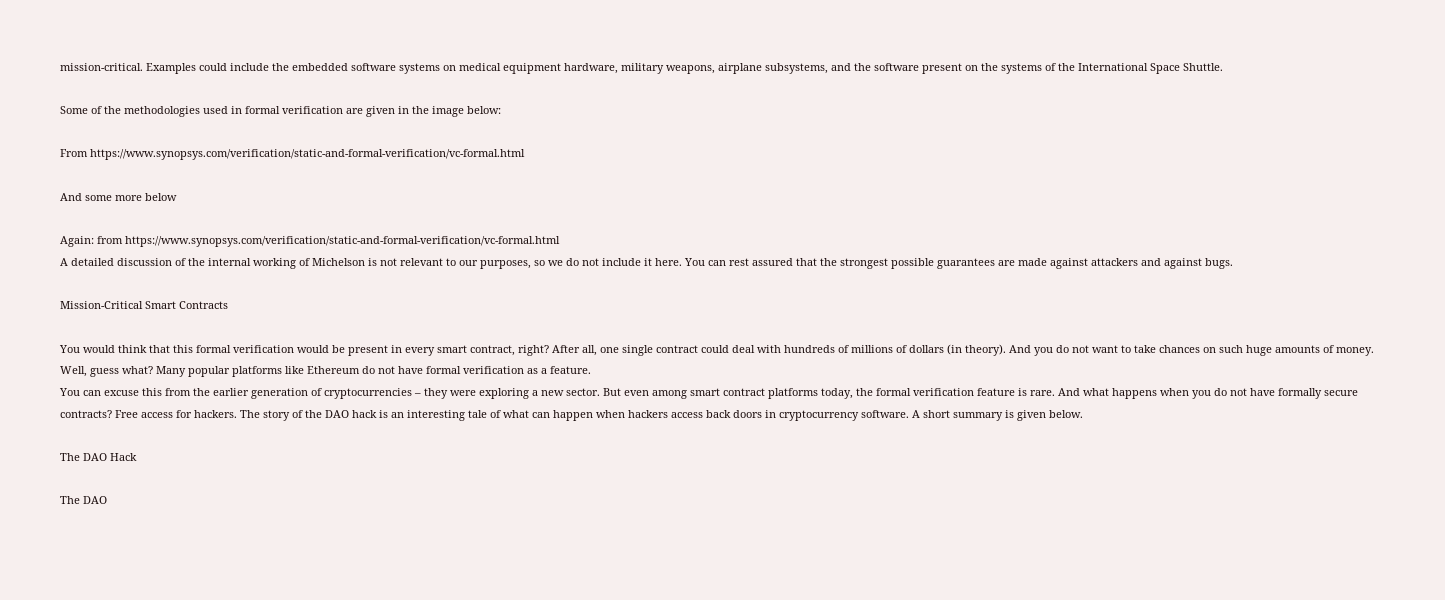mission-critical. Examples could include the embedded software systems on medical equipment hardware, military weapons, airplane subsystems, and the software present on the systems of the International Space Shuttle.

Some of the methodologies used in formal verification are given in the image below:

From https://www.synopsys.com/verification/static-and-formal-verification/vc-formal.html

And some more below

Again: from https://www.synopsys.com/verification/static-and-formal-verification/vc-formal.html
A detailed discussion of the internal working of Michelson is not relevant to our purposes, so we do not include it here. You can rest assured that the strongest possible guarantees are made against attackers and against bugs.

Mission-Critical Smart Contracts

You would think that this formal verification would be present in every smart contract, right? After all, one single contract could deal with hundreds of millions of dollars (in theory). And you do not want to take chances on such huge amounts of money. Well, guess what? Many popular platforms like Ethereum do not have formal verification as a feature.
You can excuse this from the earlier generation of cryptocurrencies – they were exploring a new sector. But even among smart contract platforms today, the formal verification feature is rare. And what happens when you do not have formally secure contracts? Free access for hackers. The story of the DAO hack is an interesting tale of what can happen when hackers access back doors in cryptocurrency software. A short summary is given below.

The DAO Hack

The DAO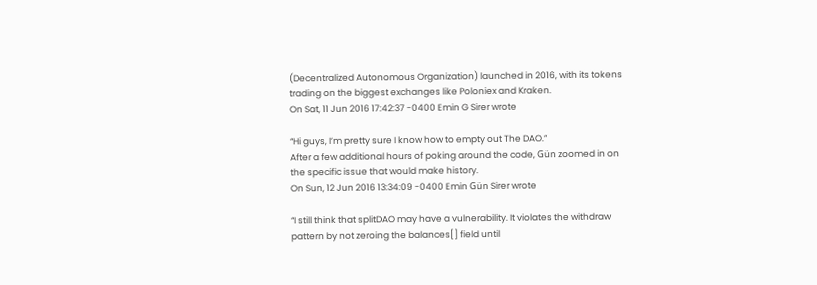(Decentralized Autonomous Organization) launched in 2016, with its tokens trading on the biggest exchanges like Poloniex and Kraken.
On Sat, 11 Jun 2016 17:42:37 -0400 Emin G Sirer wrote

“Hi guys, I’m pretty sure I know how to empty out The DAO.”
After a few additional hours of poking around the code, Gün zoomed in on the specific issue that would make history.
On Sun, 12 Jun 2016 13:34:09 -0400 Emin Gün Sirer wrote

“I still think that splitDAO may have a vulnerability. It violates the withdraw pattern by not zeroing the balances[] field until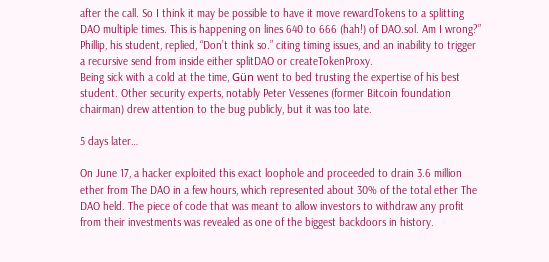after the call. So I think it may be possible to have it move rewardTokens to a splitting DAO multiple times. This is happening on lines 640 to 666 (hah!) of DAO.sol. Am I wrong?”
Phillip, his student, replied, “Don’t think so.” citing timing issues, and an inability to trigger a recursive send from inside either splitDAO or createTokenProxy.
Being sick with a cold at the time, Gün went to bed trusting the expertise of his best student. Other security experts, notably Peter Vessenes (former Bitcoin foundation chairman) drew attention to the bug publicly, but it was too late.

5 days later…

On June 17, a hacker exploited this exact loophole and proceeded to drain 3.6 million ether from The DAO in a few hours, which represented about 30% of the total ether The DAO held. The piece of code that was meant to allow investors to withdraw any profit from their investments was revealed as one of the biggest backdoors in history.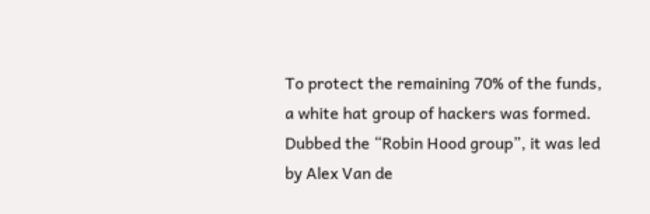To protect the remaining 70% of the funds, a white hat group of hackers was formed. Dubbed the “Robin Hood group”, it was led by Alex Van de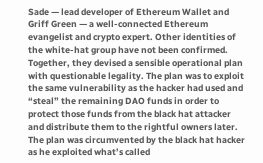Sade — lead developer of Ethereum Wallet and Griff Green — a well-connected Ethereum evangelist and crypto expert. Other identities of the white-hat group have not been confirmed.
Together, they devised a sensible operational plan with questionable legality. The plan was to exploit the same vulnerability as the hacker had used and “steal” the remaining DAO funds in order to protect those funds from the black hat attacker and distribute them to the rightful owners later. The plan was circumvented by the black hat hacker as he exploited what’s called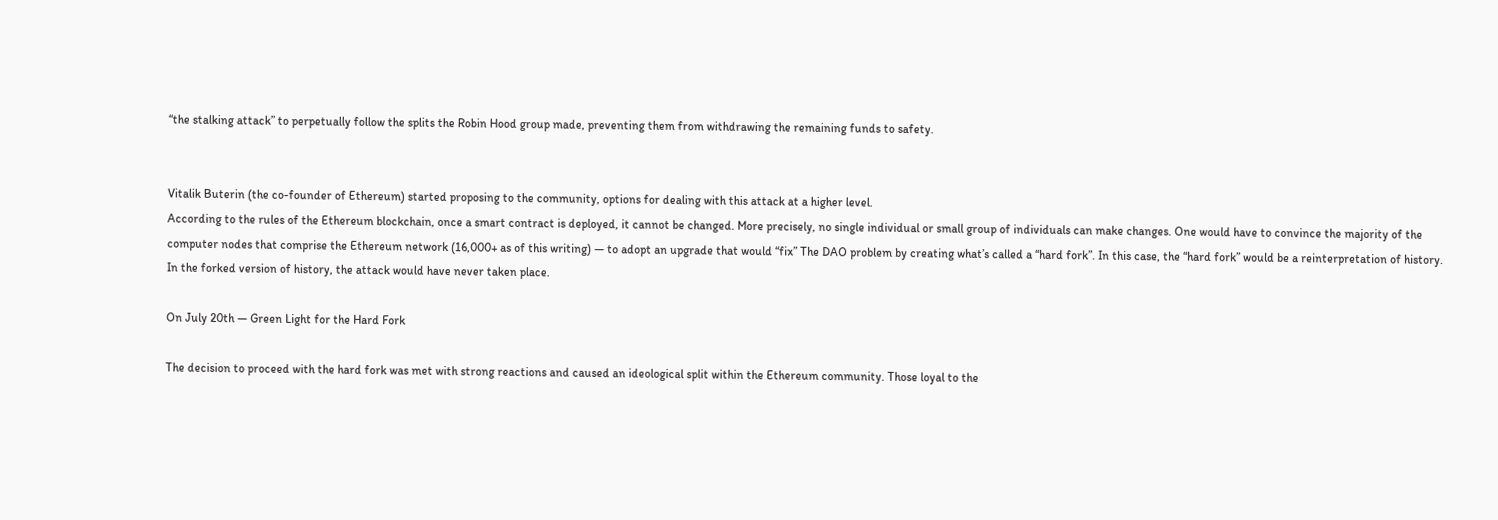“the stalking attack” to perpetually follow the splits the Robin Hood group made, preventing them from withdrawing the remaining funds to safety.


Vitalik Buterin (the co-founder of Ethereum) started proposing to the community, options for dealing with this attack at a higher level.
According to the rules of the Ethereum blockchain, once a smart contract is deployed, it cannot be changed. More precisely, no single individual or small group of individuals can make changes. One would have to convince the majority of the computer nodes that comprise the Ethereum network (16,000+ as of this writing) — to adopt an upgrade that would “fix” The DAO problem by creating what’s called a “hard fork”. In this case, the “hard fork” would be a reinterpretation of history. In the forked version of history, the attack would have never taken place.

On July 20th — Green Light for the Hard Fork

The decision to proceed with the hard fork was met with strong reactions and caused an ideological split within the Ethereum community. Those loyal to the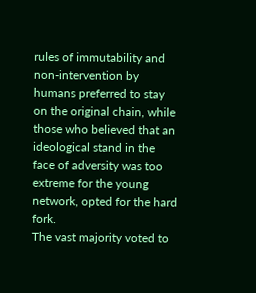rules of immutability and non-intervention by humans preferred to stay on the original chain, while those who believed that an ideological stand in the face of adversity was too extreme for the young network, opted for the hard fork.
The vast majority voted to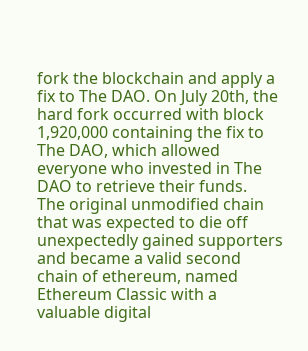fork the blockchain and apply a fix to The DAO. On July 20th, the hard fork occurred with block 1,920,000 containing the fix to The DAO, which allowed everyone who invested in The DAO to retrieve their funds.
The original unmodified chain that was expected to die off unexpectedly gained supporters and became a valid second chain of ethereum, named Ethereum Classic with a valuable digital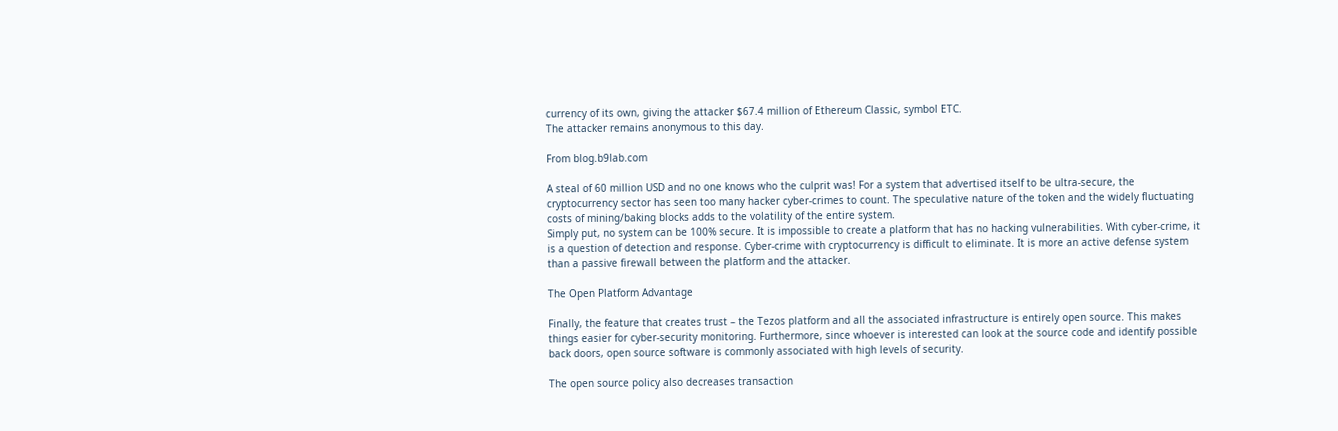currency of its own, giving the attacker $67.4 million of Ethereum Classic, symbol ETC.
The attacker remains anonymous to this day.

From blog.b9lab.com

A steal of 60 million USD and no one knows who the culprit was! For a system that advertised itself to be ultra-secure, the cryptocurrency sector has seen too many hacker cyber-crimes to count. The speculative nature of the token and the widely fluctuating costs of mining/baking blocks adds to the volatility of the entire system.
Simply put, no system can be 100% secure. It is impossible to create a platform that has no hacking vulnerabilities. With cyber-crime, it is a question of detection and response. Cyber-crime with cryptocurrency is difficult to eliminate. It is more an active defense system than a passive firewall between the platform and the attacker.

The Open Platform Advantage

Finally, the feature that creates trust – the Tezos platform and all the associated infrastructure is entirely open source. This makes things easier for cyber-security monitoring. Furthermore, since whoever is interested can look at the source code and identify possible back doors, open source software is commonly associated with high levels of security.

The open source policy also decreases transaction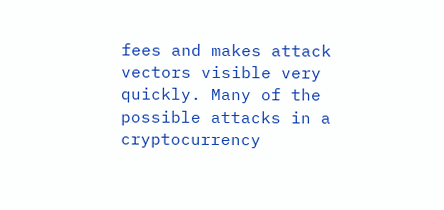fees and makes attack vectors visible very quickly. Many of the possible attacks in a cryptocurrency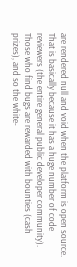are rendered null and void when the platform is open source. That is basically because it has a huge number of code reviewers (the entire general public developer community). Those who find bugs are rewarded with bounties (cash prizes), and so the white-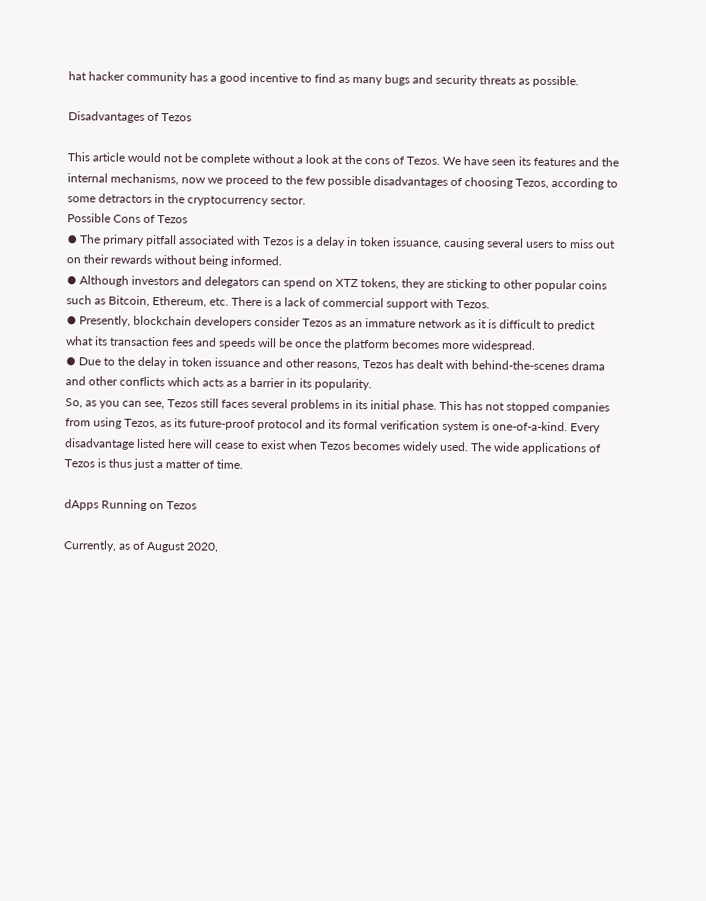hat hacker community has a good incentive to find as many bugs and security threats as possible.

Disadvantages of Tezos

This article would not be complete without a look at the cons of Tezos. We have seen its features and the internal mechanisms, now we proceed to the few possible disadvantages of choosing Tezos, according to some detractors in the cryptocurrency sector.
Possible Cons of Tezos
⦁ The primary pitfall associated with Tezos is a delay in token issuance, causing several users to miss out on their rewards without being informed.
⦁ Although investors and delegators can spend on XTZ tokens, they are sticking to other popular coins such as Bitcoin, Ethereum, etc. There is a lack of commercial support with Tezos.
⦁ Presently, blockchain developers consider Tezos as an immature network as it is difficult to predict what its transaction fees and speeds will be once the platform becomes more widespread.
⦁ Due to the delay in token issuance and other reasons, Tezos has dealt with behind-the-scenes drama and other conflicts which acts as a barrier in its popularity.
So, as you can see, Tezos still faces several problems in its initial phase. This has not stopped companies from using Tezos, as its future-proof protocol and its formal verification system is one-of-a-kind. Every disadvantage listed here will cease to exist when Tezos becomes widely used. The wide applications of Tezos is thus just a matter of time.

dApps Running on Tezos

Currently, as of August 2020,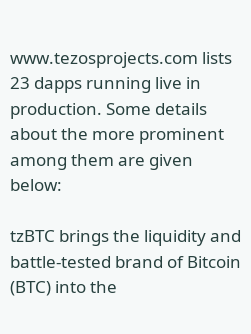www.tezosprojects.com lists 23 dapps running live in production. Some details about the more prominent among them are given below:

tzBTC brings the liquidity and battle-tested brand of Bitcoin (BTC) into the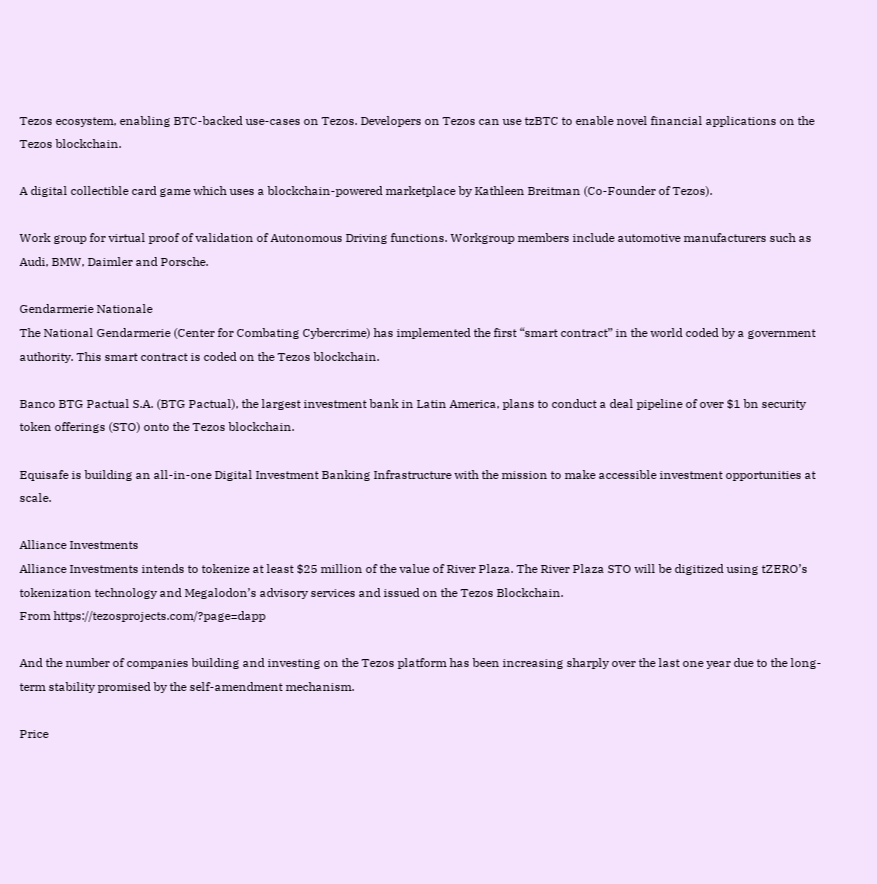Tezos ecosystem, enabling BTC-backed use-cases on Tezos. Developers on Tezos can use tzBTC to enable novel financial applications on the Tezos blockchain.

A digital collectible card game which uses a blockchain-powered marketplace by Kathleen Breitman (Co-Founder of Tezos).

Work group for virtual proof of validation of Autonomous Driving functions. Workgroup members include automotive manufacturers such as Audi, BMW, Daimler and Porsche.

Gendarmerie Nationale
The National Gendarmerie (Center for Combating Cybercrime) has implemented the first “smart contract” in the world coded by a government authority. This smart contract is coded on the Tezos blockchain.

Banco BTG Pactual S.A. (BTG Pactual), the largest investment bank in Latin America, plans to conduct a deal pipeline of over $1 bn security token offerings (STO) onto the Tezos blockchain.

Equisafe is building an all-in-one Digital Investment Banking Infrastructure with the mission to make accessible investment opportunities at scale.

Alliance Investments
Alliance Investments intends to tokenize at least $25 million of the value of River Plaza. The River Plaza STO will be digitized using tZERO’s tokenization technology and Megalodon’s advisory services and issued on the Tezos Blockchain.
From https://tezosprojects.com/?page=dapp

And the number of companies building and investing on the Tezos platform has been increasing sharply over the last one year due to the long-term stability promised by the self-amendment mechanism.

Price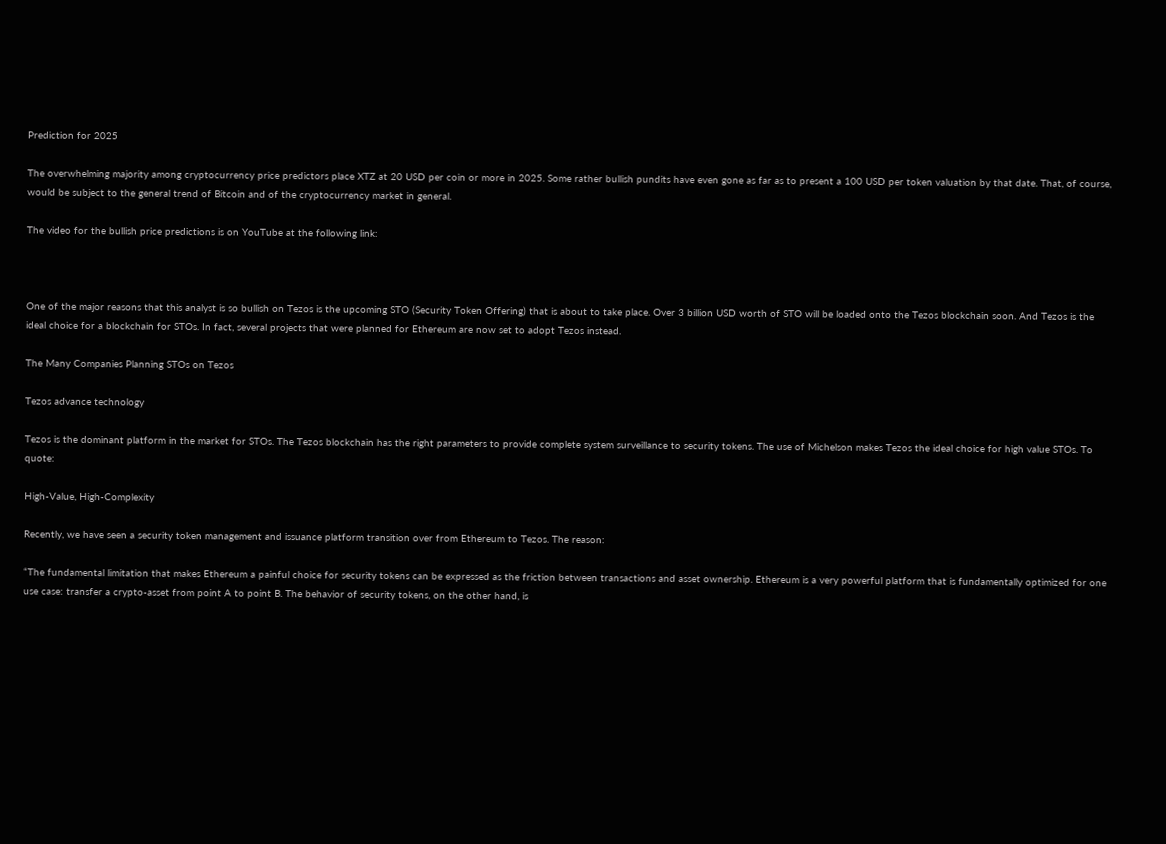Prediction for 2025

The overwhelming majority among cryptocurrency price predictors place XTZ at 20 USD per coin or more in 2025. Some rather bullish pundits have even gone as far as to present a 100 USD per token valuation by that date. That, of course, would be subject to the general trend of Bitcoin and of the cryptocurrency market in general.

The video for the bullish price predictions is on YouTube at the following link:



One of the major reasons that this analyst is so bullish on Tezos is the upcoming STO (Security Token Offering) that is about to take place. Over 3 billion USD worth of STO will be loaded onto the Tezos blockchain soon. And Tezos is the ideal choice for a blockchain for STOs. In fact, several projects that were planned for Ethereum are now set to adopt Tezos instead.

The Many Companies Planning STOs on Tezos

Tezos advance technology

Tezos is the dominant platform in the market for STOs. The Tezos blockchain has the right parameters to provide complete system surveillance to security tokens. The use of Michelson makes Tezos the ideal choice for high value STOs. To quote:

High-Value, High-Complexity

Recently, we have seen a security token management and issuance platform transition over from Ethereum to Tezos. The reason:

“The fundamental limitation that makes Ethereum a painful choice for security tokens can be expressed as the friction between transactions and asset ownership. Ethereum is a very powerful platform that is fundamentally optimized for one use case: transfer a crypto-asset from point A to point B. The behavior of security tokens, on the other hand, is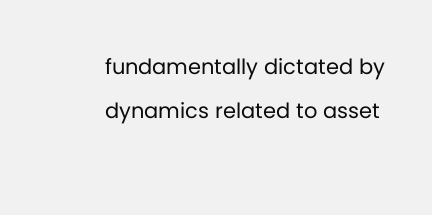fundamentally dictated by dynamics related to asset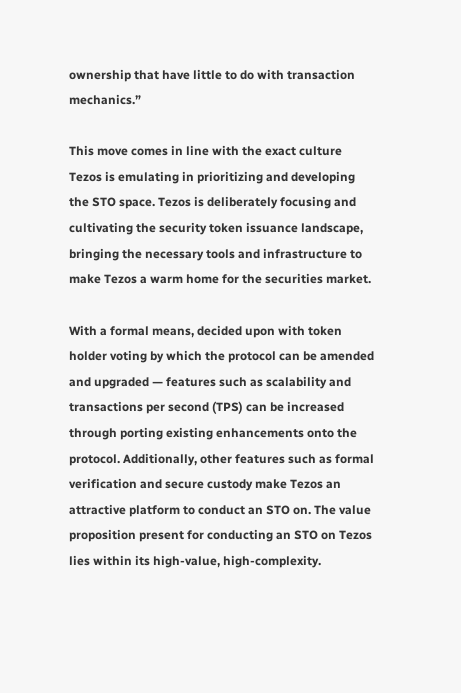ownership that have little to do with transaction mechanics.”

This move comes in line with the exact culture Tezos is emulating in prioritizing and developing the STO space. Tezos is deliberately focusing and cultivating the security token issuance landscape, bringing the necessary tools and infrastructure to make Tezos a warm home for the securities market.

With a formal means, decided upon with token holder voting by which the protocol can be amended and upgraded — features such as scalability and transactions per second (TPS) can be increased through porting existing enhancements onto the protocol. Additionally, other features such as formal verification and secure custody make Tezos an attractive platform to conduct an STO on. The value proposition present for conducting an STO on Tezos lies within its high-value, high-complexity.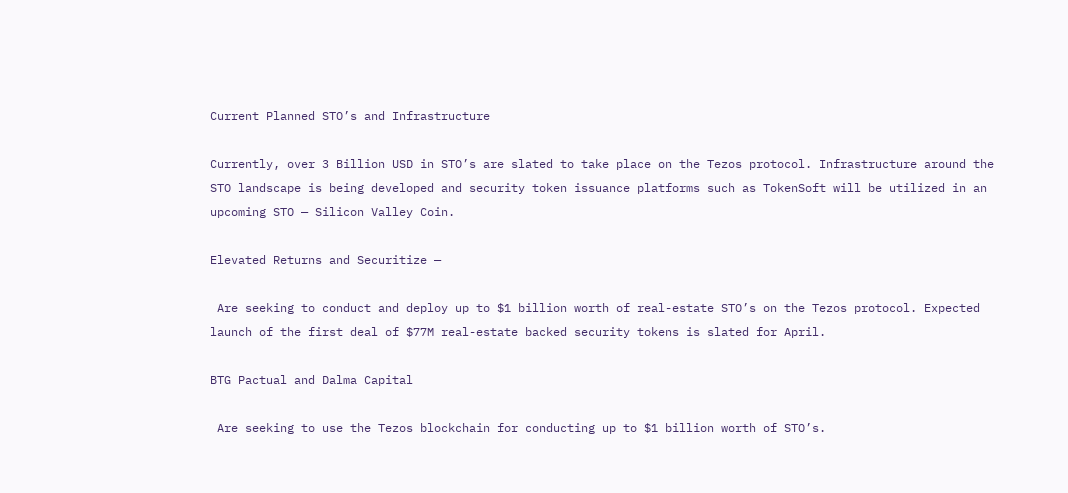Current Planned STO’s and Infrastructure

Currently, over 3 Billion USD in STO’s are slated to take place on the Tezos protocol. Infrastructure around the STO landscape is being developed and security token issuance platforms such as TokenSoft will be utilized in an upcoming STO — Silicon Valley Coin.

Elevated Returns and Securitize —

 Are seeking to conduct and deploy up to $1 billion worth of real-estate STO’s on the Tezos protocol. Expected launch of the first deal of $77M real-estate backed security tokens is slated for April.

BTG Pactual and Dalma Capital

 Are seeking to use the Tezos blockchain for conducting up to $1 billion worth of STO’s.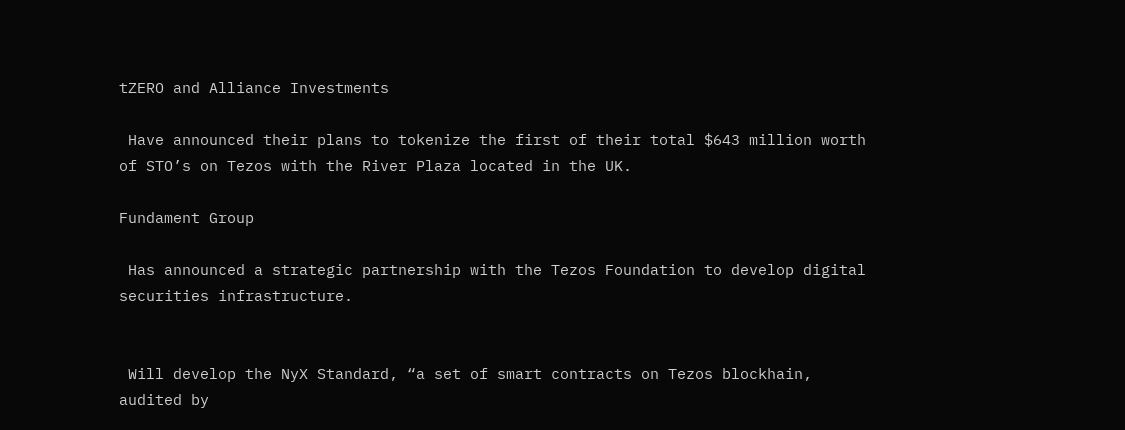tZERO and Alliance Investments

 Have announced their plans to tokenize the first of their total $643 million worth of STO’s on Tezos with the River Plaza located in the UK.

Fundament Group

 Has announced a strategic partnership with the Tezos Foundation to develop digital securities infrastructure.


 Will develop the NyX Standard, “a set of smart contracts on Tezos blockhain, audited by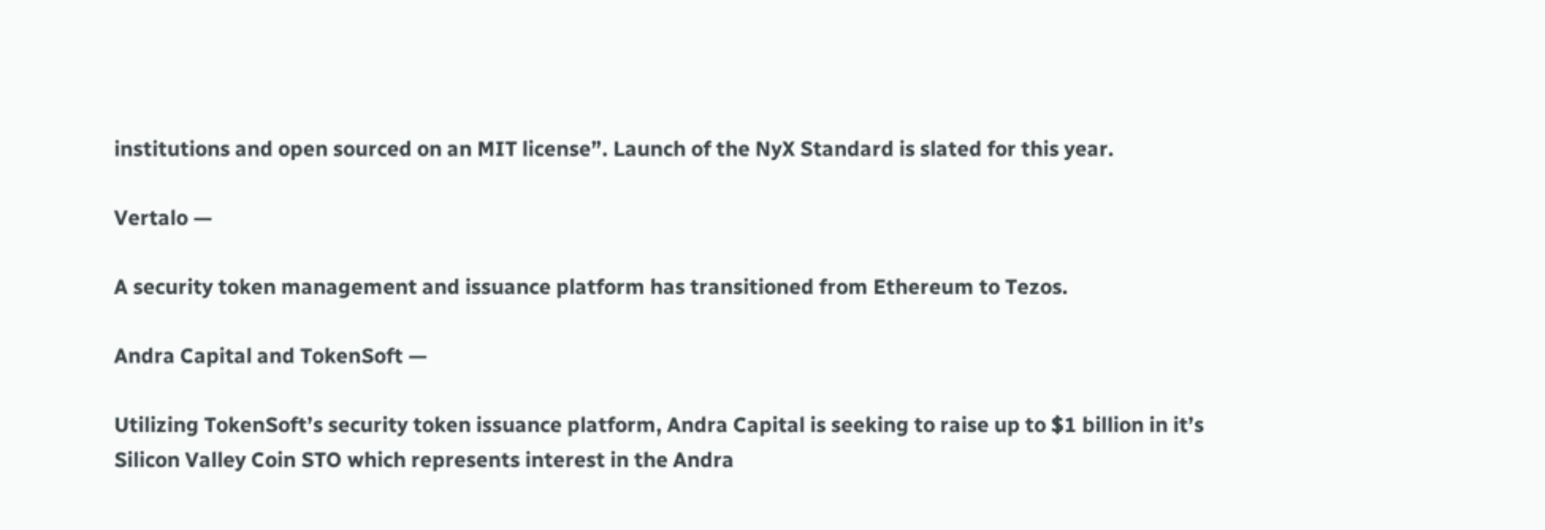institutions and open sourced on an MIT license”. Launch of the NyX Standard is slated for this year.

Vertalo —

A security token management and issuance platform has transitioned from Ethereum to Tezos.

Andra Capital and TokenSoft —

Utilizing TokenSoft’s security token issuance platform, Andra Capital is seeking to raise up to $1 billion in it’s Silicon Valley Coin STO which represents interest in the Andra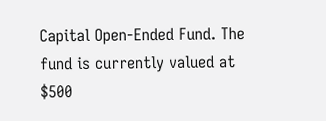Capital Open-Ended Fund. The fund is currently valued at $500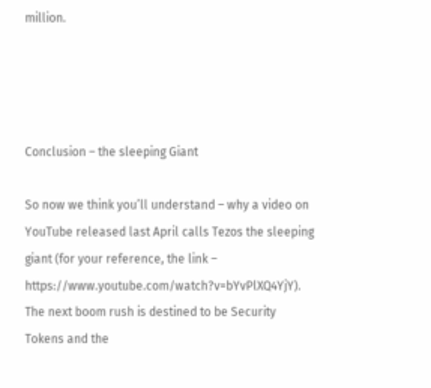million.




Conclusion – the sleeping Giant

So now we think you’ll understand – why a video on YouTube released last April calls Tezos the sleeping giant (for your reference, the link – https://www.youtube.com/watch?v=bYvPlXQ4YjY). The next boom rush is destined to be Security Tokens and the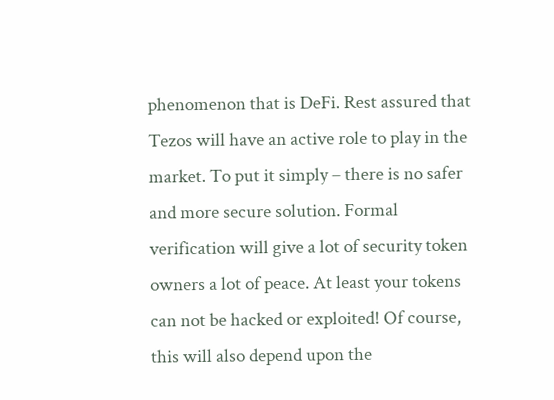phenomenon that is DeFi. Rest assured that Tezos will have an active role to play in the market. To put it simply – there is no safer and more secure solution. Formal verification will give a lot of security token owners a lot of peace. At least your tokens can not be hacked or exploited! Of course, this will also depend upon the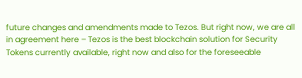future changes and amendments made to Tezos. But right now, we are all in agreement here – Tezos is the best blockchain solution for Security Tokens currently available, right now and also for the foreseeable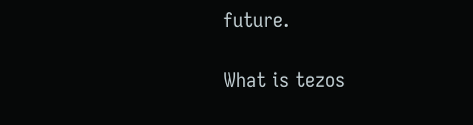future.

What is tezos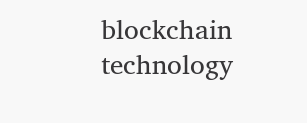blockchain technology